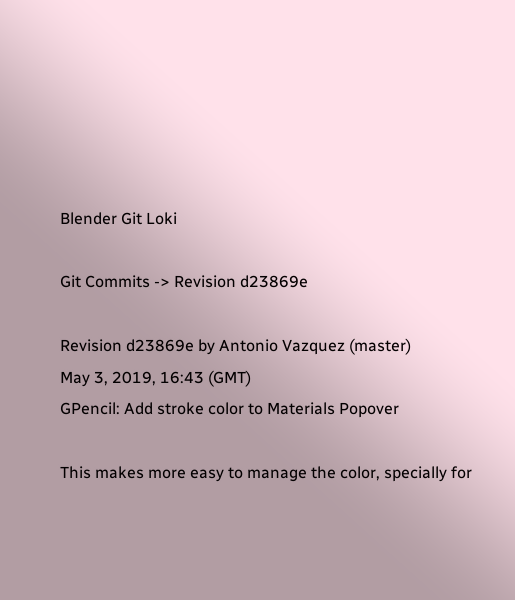Blender Git Loki

Git Commits -> Revision d23869e

Revision d23869e by Antonio Vazquez (master)
May 3, 2019, 16:43 (GMT)
GPencil: Add stroke color to Materials Popover

This makes more easy to manage the color, specially for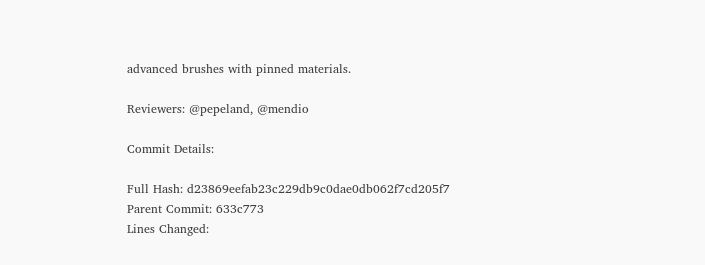advanced brushes with pinned materials.

Reviewers: @pepeland, @mendio

Commit Details:

Full Hash: d23869eefab23c229db9c0dae0db062f7cd205f7
Parent Commit: 633c773
Lines Changed: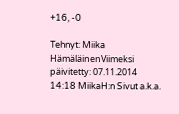+16, -0

Tehnyt: Miika HämäläinenViimeksi päivitetty: 07.11.2014 14:18 MiikaH:n Sivut a.k.a.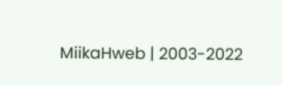MiikaHweb | 2003-2022